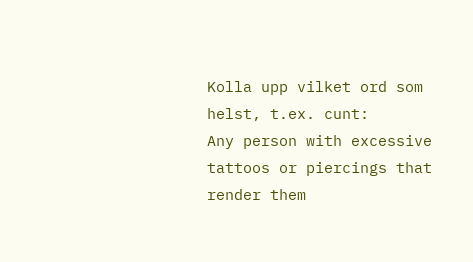Kolla upp vilket ord som helst, t.ex. cunt:
Any person with excessive tattoos or piercings that render them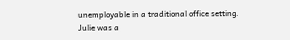unemployable in a traditional office setting.
Julie was a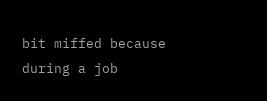bit miffed because during a job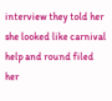interview they told her she looked like carnival help and round filed her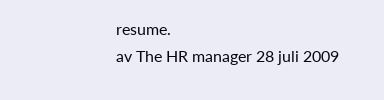resume.
av The HR manager 28 juli 2009